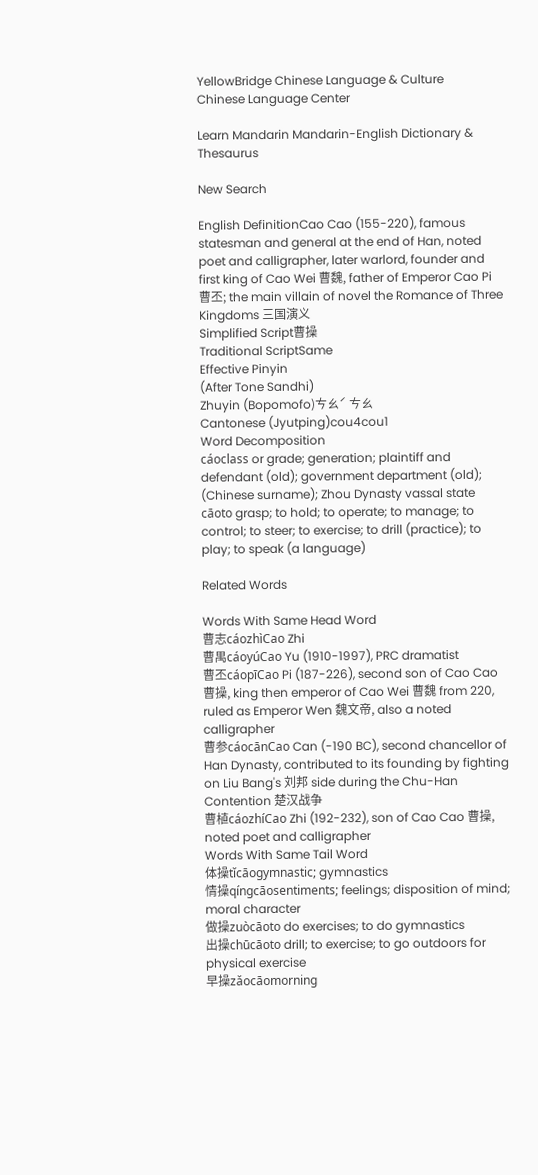YellowBridge Chinese Language & Culture
Chinese Language Center

Learn Mandarin Mandarin-English Dictionary & Thesaurus

New Search

English DefinitionCao Cao (155-220), famous statesman and general at the end of Han, noted poet and calligrapher, later warlord, founder and first king of Cao Wei 曹魏, father of Emperor Cao Pi 曹丕; the main villain of novel the Romance of Three Kingdoms 三国演义
Simplified Script曹操
Traditional ScriptSame
Effective Pinyin
(After Tone Sandhi)
Zhuyin (Bopomofo)ㄘㄠˊ ㄘㄠ
Cantonese (Jyutping)cou4cou1
Word Decomposition
cáoclass or grade; generation; plaintiff and defendant (old); government department (old); (Chinese surname); Zhou Dynasty vassal state
cāoto grasp; to hold; to operate; to manage; to control; to steer; to exercise; to drill (practice); to play; to speak (a language)

Related Words

Words With Same Head Word
曹志cáozhìCao Zhi
曹禺cáoyúCao Yu (1910-1997), PRC dramatist
曹丕cáopīCao Pi (187-226), second son of Cao Cao 曹操, king then emperor of Cao Wei 曹魏 from 220, ruled as Emperor Wen 魏文帝, also a noted calligrapher
曹参cáocānCao Can (-190 BC), second chancellor of Han Dynasty, contributed to its founding by fighting on Liu Bang's 刘邦 side during the Chu-Han Contention 楚汉战争
曹植cáozhíCao Zhi (192-232), son of Cao Cao 曹操, noted poet and calligrapher
Words With Same Tail Word
体操tǐcāogymnastic; gymnastics
情操qíngcāosentiments; feelings; disposition of mind; moral character
做操zuòcāoto do exercises; to do gymnastics
出操chūcāoto drill; to exercise; to go outdoors for physical exercise
早操zǎocāomorning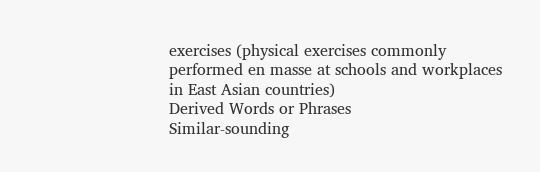exercises (physical exercises commonly performed en masse at schools and workplaces in East Asian countries)
Derived Words or Phrases
Similar-sounding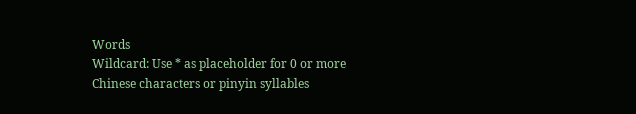Words
Wildcard: Use * as placeholder for 0 or more
Chinese characters or pinyin syllables